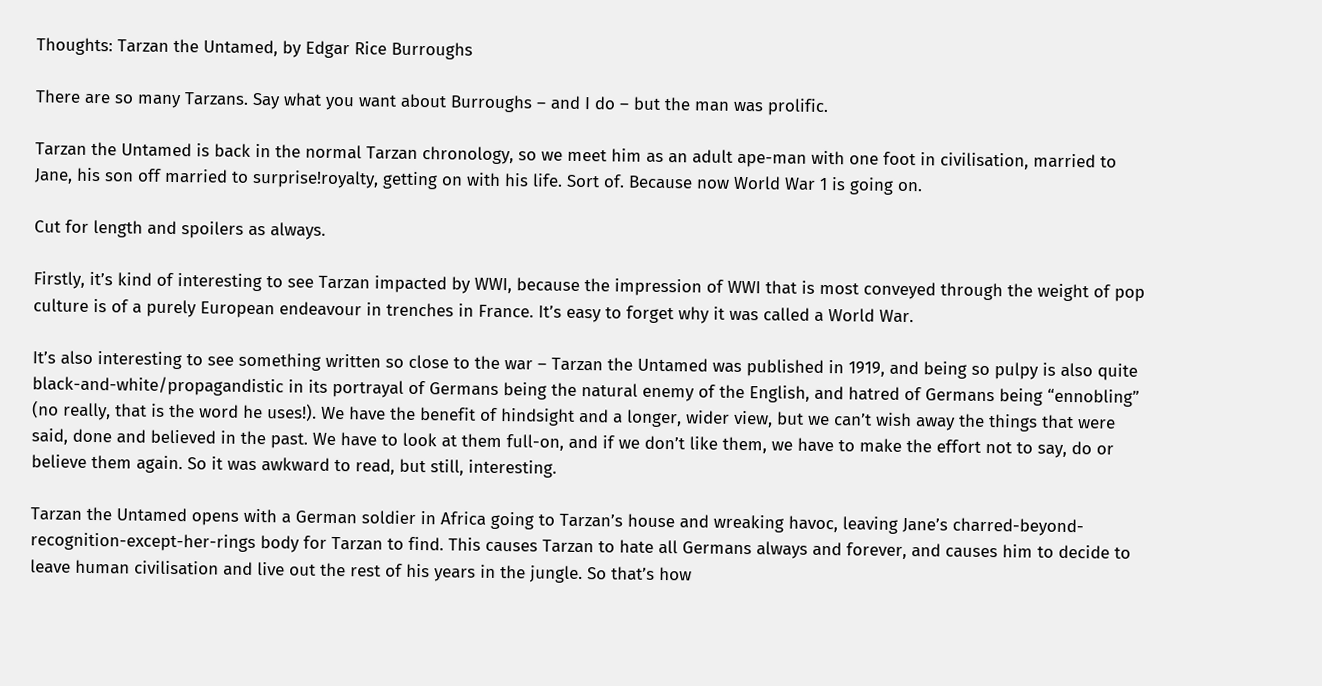Thoughts: Tarzan the Untamed, by Edgar Rice Burroughs

There are so many Tarzans. Say what you want about Burroughs – and I do – but the man was prolific.

Tarzan the Untamed is back in the normal Tarzan chronology, so we meet him as an adult ape-man with one foot in civilisation, married to Jane, his son off married to surprise!royalty, getting on with his life. Sort of. Because now World War 1 is going on.

Cut for length and spoilers as always.

Firstly, it’s kind of interesting to see Tarzan impacted by WWI, because the impression of WWI that is most conveyed through the weight of pop culture is of a purely European endeavour in trenches in France. It’s easy to forget why it was called a World War.

It’s also interesting to see something written so close to the war – Tarzan the Untamed was published in 1919, and being so pulpy is also quite black-and-white/propagandistic in its portrayal of Germans being the natural enemy of the English, and hatred of Germans being “ennobling” (no really, that is the word he uses!). We have the benefit of hindsight and a longer, wider view, but we can’t wish away the things that were said, done and believed in the past. We have to look at them full-on, and if we don’t like them, we have to make the effort not to say, do or believe them again. So it was awkward to read, but still, interesting.

Tarzan the Untamed opens with a German soldier in Africa going to Tarzan’s house and wreaking havoc, leaving Jane’s charred-beyond-recognition-except-her-rings body for Tarzan to find. This causes Tarzan to hate all Germans always and forever, and causes him to decide to leave human civilisation and live out the rest of his years in the jungle. So that’s how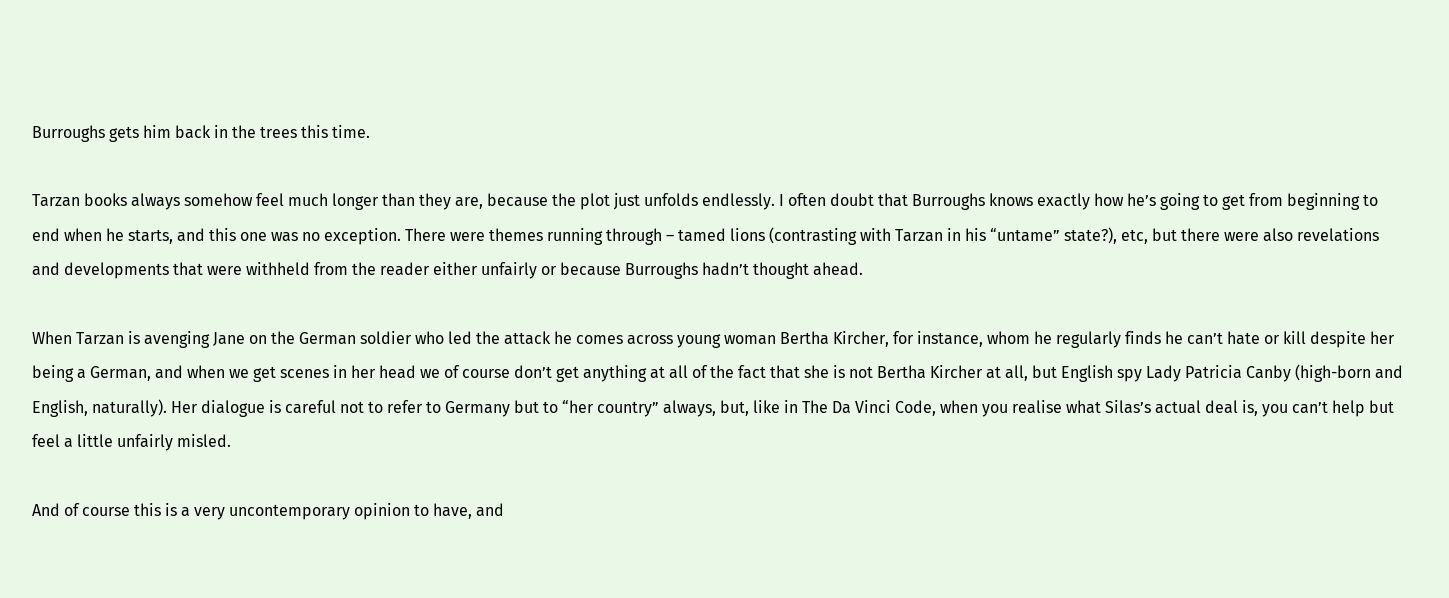Burroughs gets him back in the trees this time.

Tarzan books always somehow feel much longer than they are, because the plot just unfolds endlessly. I often doubt that Burroughs knows exactly how he’s going to get from beginning to end when he starts, and this one was no exception. There were themes running through – tamed lions (contrasting with Tarzan in his “untame” state?), etc, but there were also revelations and developments that were withheld from the reader either unfairly or because Burroughs hadn’t thought ahead.

When Tarzan is avenging Jane on the German soldier who led the attack he comes across young woman Bertha Kircher, for instance, whom he regularly finds he can’t hate or kill despite her being a German, and when we get scenes in her head we of course don’t get anything at all of the fact that she is not Bertha Kircher at all, but English spy Lady Patricia Canby (high-born and English, naturally). Her dialogue is careful not to refer to Germany but to “her country” always, but, like in The Da Vinci Code, when you realise what Silas’s actual deal is, you can’t help but feel a little unfairly misled.

And of course this is a very uncontemporary opinion to have, and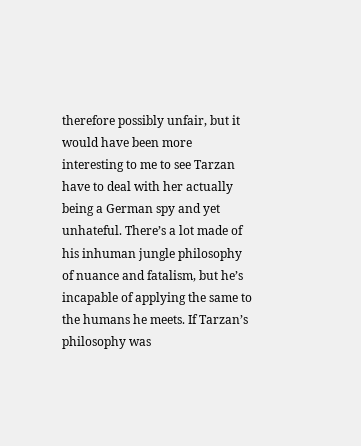therefore possibly unfair, but it would have been more interesting to me to see Tarzan have to deal with her actually being a German spy and yet unhateful. There’s a lot made of his inhuman jungle philosophy of nuance and fatalism, but he’s incapable of applying the same to the humans he meets. If Tarzan’s philosophy was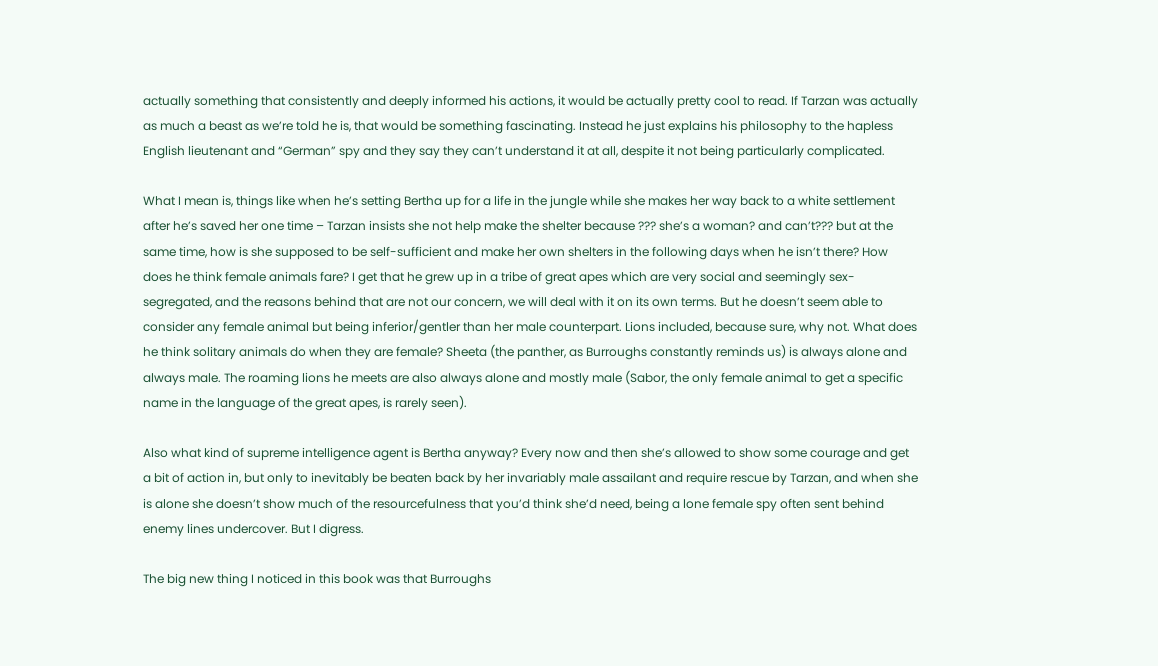actually something that consistently and deeply informed his actions, it would be actually pretty cool to read. If Tarzan was actually as much a beast as we’re told he is, that would be something fascinating. Instead he just explains his philosophy to the hapless English lieutenant and “German” spy and they say they can’t understand it at all, despite it not being particularly complicated.

What I mean is, things like when he’s setting Bertha up for a life in the jungle while she makes her way back to a white settlement after he’s saved her one time – Tarzan insists she not help make the shelter because ??? she’s a woman? and can’t??? but at the same time, how is she supposed to be self-sufficient and make her own shelters in the following days when he isn’t there? How does he think female animals fare? I get that he grew up in a tribe of great apes which are very social and seemingly sex-segregated, and the reasons behind that are not our concern, we will deal with it on its own terms. But he doesn’t seem able to consider any female animal but being inferior/gentler than her male counterpart. Lions included, because sure, why not. What does he think solitary animals do when they are female? Sheeta (the panther, as Burroughs constantly reminds us) is always alone and always male. The roaming lions he meets are also always alone and mostly male (Sabor, the only female animal to get a specific name in the language of the great apes, is rarely seen).

Also what kind of supreme intelligence agent is Bertha anyway? Every now and then she’s allowed to show some courage and get a bit of action in, but only to inevitably be beaten back by her invariably male assailant and require rescue by Tarzan, and when she is alone she doesn’t show much of the resourcefulness that you’d think she’d need, being a lone female spy often sent behind enemy lines undercover. But I digress.

The big new thing I noticed in this book was that Burroughs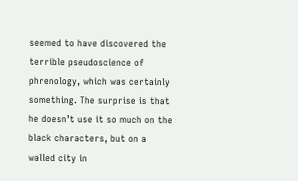seemed to have discovered the terrible pseudoscience of phrenology, which was certainly something. The surprise is that he doesn’t use it so much on the black characters, but on a walled city in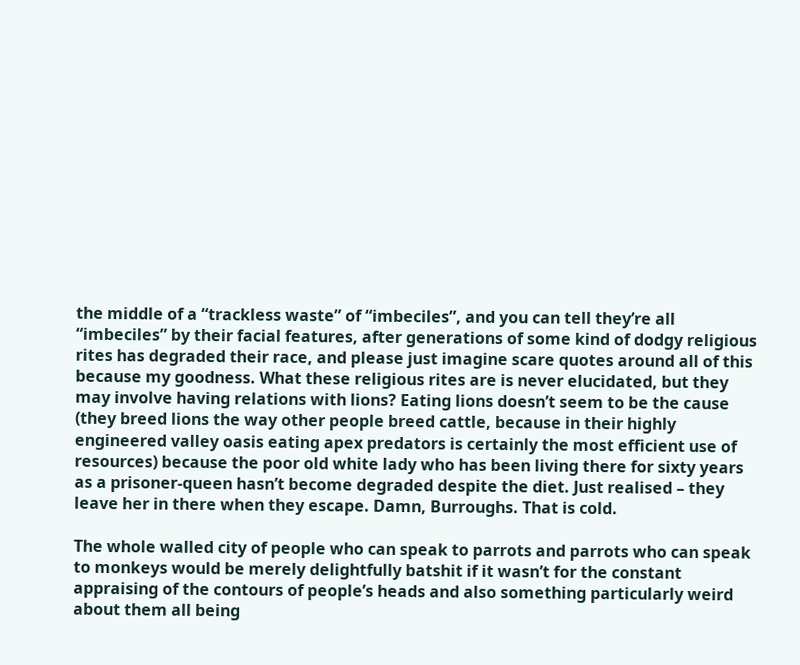the middle of a “trackless waste” of “imbeciles”, and you can tell they’re all “imbeciles” by their facial features, after generations of some kind of dodgy religious rites has degraded their race, and please just imagine scare quotes around all of this because my goodness. What these religious rites are is never elucidated, but they may involve having relations with lions? Eating lions doesn’t seem to be the cause (they breed lions the way other people breed cattle, because in their highly engineered valley oasis eating apex predators is certainly the most efficient use of resources) because the poor old white lady who has been living there for sixty years as a prisoner-queen hasn’t become degraded despite the diet. Just realised – they leave her in there when they escape. Damn, Burroughs. That is cold.

The whole walled city of people who can speak to parrots and parrots who can speak to monkeys would be merely delightfully batshit if it wasn’t for the constant appraising of the contours of people’s heads and also something particularly weird about them all being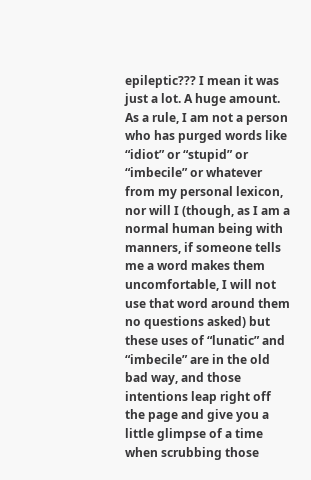epileptic??? I mean it was just a lot. A huge amount. As a rule, I am not a person who has purged words like “idiot” or “stupid” or “imbecile” or whatever from my personal lexicon, nor will I (though, as I am a normal human being with manners, if someone tells me a word makes them uncomfortable, I will not use that word around them no questions asked) but these uses of “lunatic” and “imbecile” are in the old bad way, and those intentions leap right off the page and give you a little glimpse of a time when scrubbing those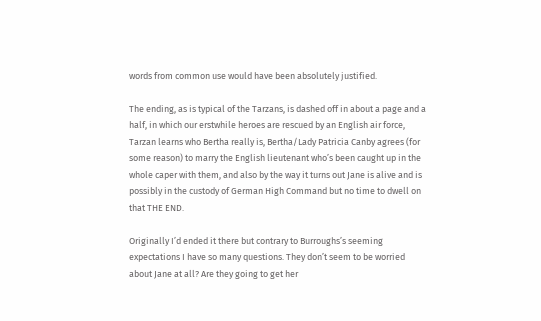words from common use would have been absolutely justified.

The ending, as is typical of the Tarzans, is dashed off in about a page and a half, in which our erstwhile heroes are rescued by an English air force, Tarzan learns who Bertha really is, Bertha/Lady Patricia Canby agrees (for some reason) to marry the English lieutenant who’s been caught up in the whole caper with them, and also by the way it turns out Jane is alive and is possibly in the custody of German High Command but no time to dwell on that THE END.

Originally I’d ended it there but contrary to Burroughs’s seeming expectations I have so many questions. They don’t seem to be worried about Jane at all? Are they going to get her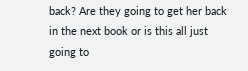back? Are they going to get her back in the next book or is this all just going to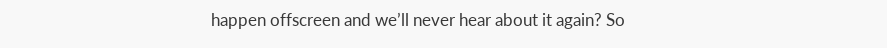happen offscreen and we’ll never hear about it again? So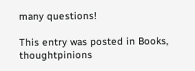many questions!

This entry was posted in Books, thoughtpinions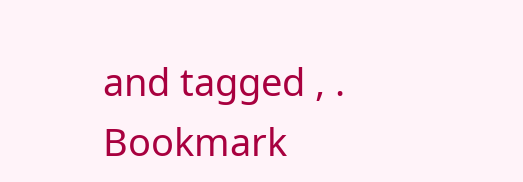and tagged , . Bookmark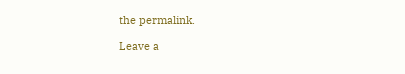the permalink.

Leave a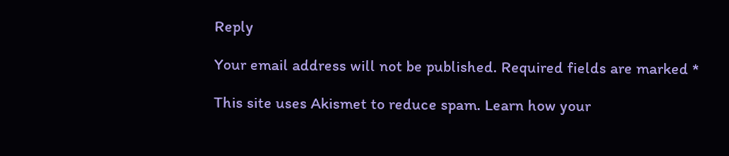Reply

Your email address will not be published. Required fields are marked *

This site uses Akismet to reduce spam. Learn how your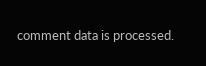comment data is processed.